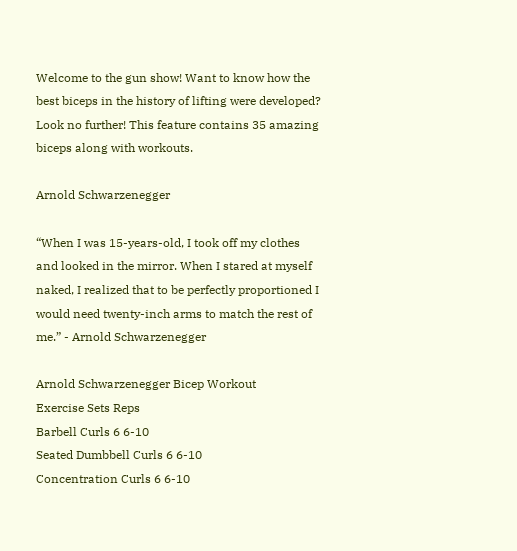Welcome to the gun show! Want to know how the best biceps in the history of lifting were developed? Look no further! This feature contains 35 amazing biceps along with workouts.

Arnold Schwarzenegger

“When I was 15-years-old, I took off my clothes and looked in the mirror. When I stared at myself naked, I realized that to be perfectly proportioned I would need twenty-inch arms to match the rest of me.” - Arnold Schwarzenegger

Arnold Schwarzenegger Bicep Workout
Exercise Sets Reps
Barbell Curls 6 6-10
Seated Dumbbell Curls 6 6-10
Concentration Curls 6 6-10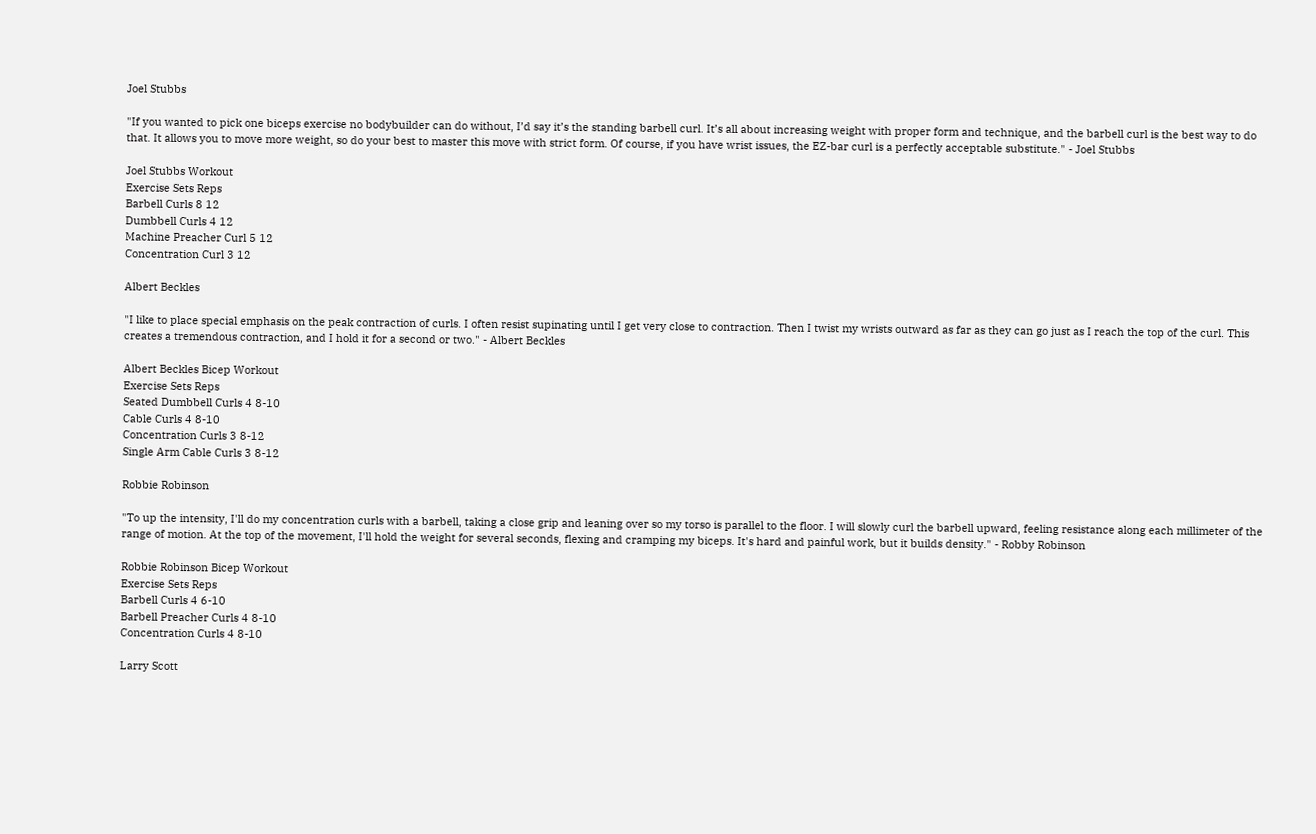Joel Stubbs

"If you wanted to pick one biceps exercise no bodybuilder can do without, I’d say it’s the standing barbell curl. It’s all about increasing weight with proper form and technique, and the barbell curl is the best way to do that. It allows you to move more weight, so do your best to master this move with strict form. Of course, if you have wrist issues, the EZ-bar curl is a perfectly acceptable substitute." - Joel Stubbs

Joel Stubbs Workout
Exercise Sets Reps
Barbell Curls 8 12
Dumbbell Curls 4 12
Machine Preacher Curl 5 12
Concentration Curl 3 12

Albert Beckles

"I like to place special emphasis on the peak contraction of curls. I often resist supinating until I get very close to contraction. Then I twist my wrists outward as far as they can go just as I reach the top of the curl. This creates a tremendous contraction, and I hold it for a second or two." - Albert Beckles

Albert Beckles Bicep Workout
Exercise Sets Reps
Seated Dumbbell Curls 4 8-10
Cable Curls 4 8-10
Concentration Curls 3 8-12
Single Arm Cable Curls 3 8-12

Robbie Robinson

"To up the intensity, I'll do my concentration curls with a barbell, taking a close grip and leaning over so my torso is parallel to the floor. I will slowly curl the barbell upward, feeling resistance along each millimeter of the range of motion. At the top of the movement, I'll hold the weight for several seconds, flexing and cramping my biceps. It's hard and painful work, but it builds density." - Robby Robinson

Robbie Robinson Bicep Workout
Exercise Sets Reps
Barbell Curls 4 6-10
Barbell Preacher Curls 4 8-10
Concentration Curls 4 8-10

Larry Scott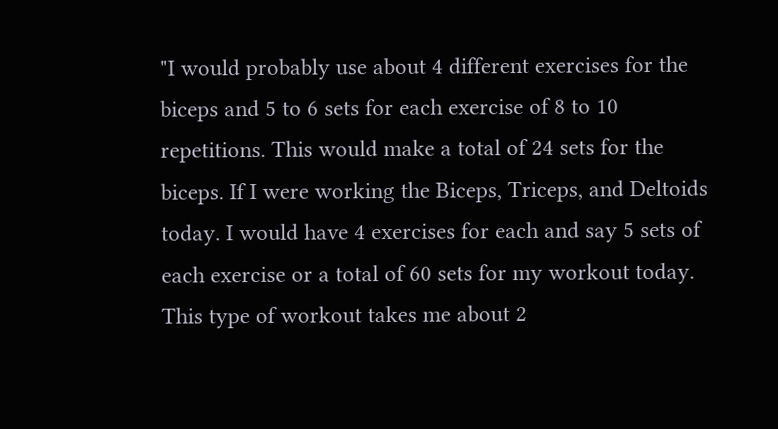"I would probably use about 4 different exercises for the biceps and 5 to 6 sets for each exercise of 8 to 10 repetitions. This would make a total of 24 sets for the biceps. If I were working the Biceps, Triceps, and Deltoids today. I would have 4 exercises for each and say 5 sets of each exercise or a total of 60 sets for my workout today. This type of workout takes me about 2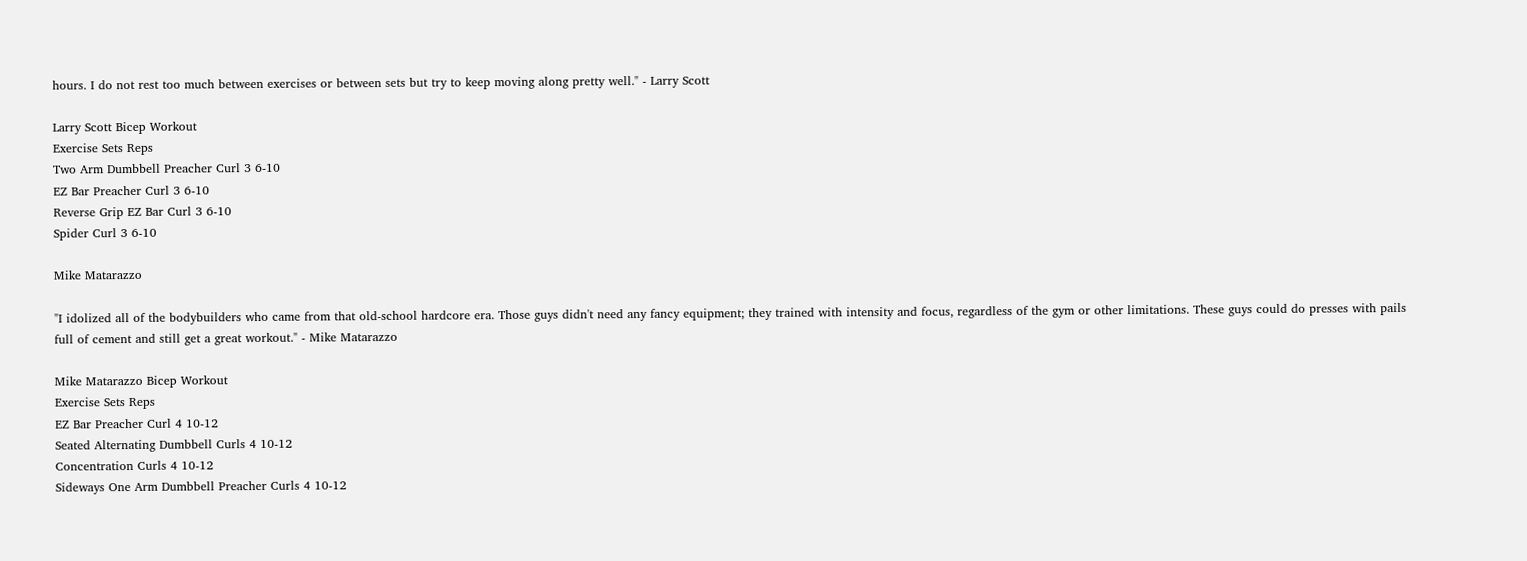hours. I do not rest too much between exercises or between sets but try to keep moving along pretty well." - Larry Scott

Larry Scott Bicep Workout
Exercise Sets Reps
Two Arm Dumbbell Preacher Curl 3 6-10
EZ Bar Preacher Curl 3 6-10
Reverse Grip EZ Bar Curl 3 6-10
Spider Curl 3 6-10

Mike Matarazzo

"I idolized all of the bodybuilders who came from that old-school hardcore era. Those guys didn't need any fancy equipment; they trained with intensity and focus, regardless of the gym or other limitations. These guys could do presses with pails full of cement and still get a great workout." - Mike Matarazzo

Mike Matarazzo Bicep Workout
Exercise Sets Reps
EZ Bar Preacher Curl 4 10-12
Seated Alternating Dumbbell Curls 4 10-12
Concentration Curls 4 10-12
Sideways One Arm Dumbbell Preacher Curls 4 10-12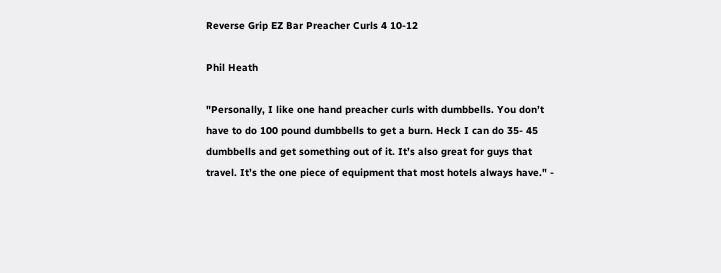Reverse Grip EZ Bar Preacher Curls 4 10-12

Phil Heath

"Personally, I like one hand preacher curls with dumbbells. You don’t have to do 100 pound dumbbells to get a burn. Heck I can do 35- 45 dumbbells and get something out of it. It’s also great for guys that travel. It’s the one piece of equipment that most hotels always have." -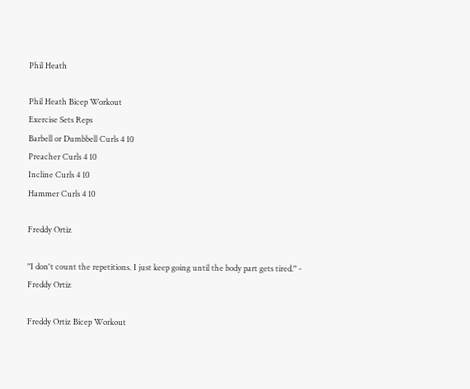Phil Heath

Phil Heath Bicep Workout
Exercise Sets Reps
Barbell or Dumbbell Curls 4 10
Preacher Curls 4 10
Incline Curls 4 10
Hammer Curls 4 10

Freddy Ortiz

"I don't count the repetitions. I just keep going until the body part gets tired." - Freddy Ortiz

Freddy Ortiz Bicep Workout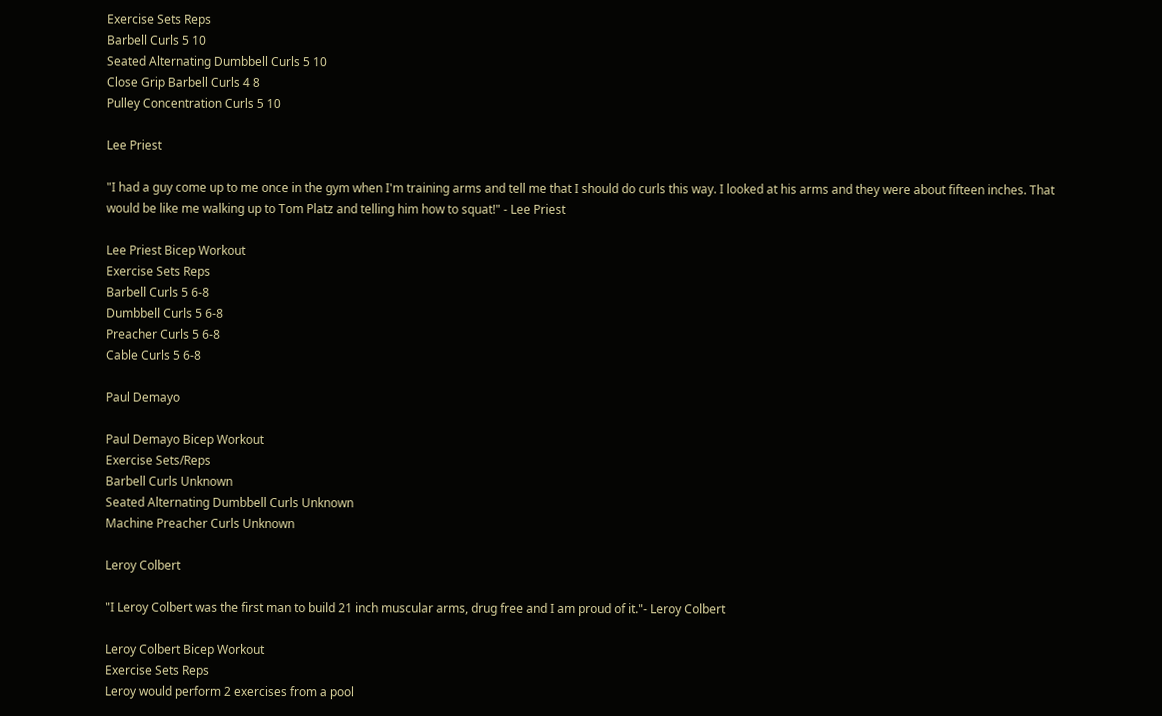Exercise Sets Reps
Barbell Curls 5 10
Seated Alternating Dumbbell Curls 5 10
Close Grip Barbell Curls 4 8
Pulley Concentration Curls 5 10

Lee Priest

"I had a guy come up to me once in the gym when I'm training arms and tell me that I should do curls this way. I looked at his arms and they were about fifteen inches. That would be like me walking up to Tom Platz and telling him how to squat!" - Lee Priest

Lee Priest Bicep Workout
Exercise Sets Reps
Barbell Curls 5 6-8
Dumbbell Curls 5 6-8
Preacher Curls 5 6-8
Cable Curls 5 6-8

Paul Demayo

Paul Demayo Bicep Workout
Exercise Sets/Reps
Barbell Curls Unknown
Seated Alternating Dumbbell Curls Unknown
Machine Preacher Curls Unknown

Leroy Colbert

"I Leroy Colbert was the first man to build 21 inch muscular arms, drug free and I am proud of it."- Leroy Colbert

Leroy Colbert Bicep Workout
Exercise Sets Reps
Leroy would perform 2 exercises from a pool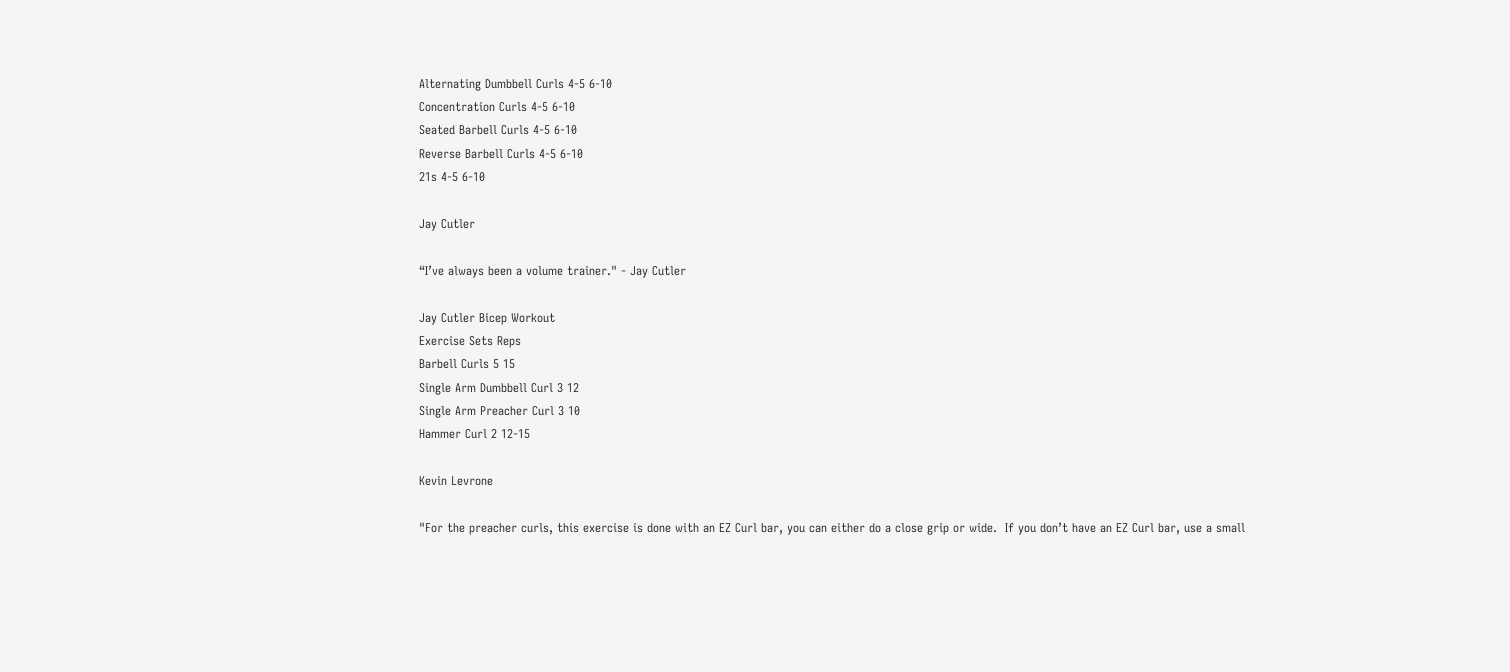Alternating Dumbbell Curls 4-5 6-10
Concentration Curls 4-5 6-10
Seated Barbell Curls 4-5 6-10
Reverse Barbell Curls 4-5 6-10
21s 4-5 6-10

Jay Cutler

“I’ve always been a volume trainer." - Jay Cutler

Jay Cutler Bicep Workout
Exercise Sets Reps
Barbell Curls 5 15
Single Arm Dumbbell Curl 3 12
Single Arm Preacher Curl 3 10
Hammer Curl 2 12-15

Kevin Levrone

"For the preacher curls, this exercise is done with an EZ Curl bar, you can either do a close grip or wide.  If you don’t have an EZ Curl bar, use a small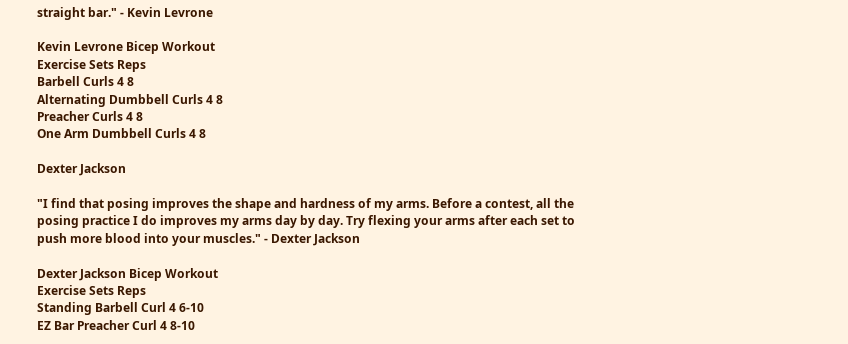straight bar." - Kevin Levrone

Kevin Levrone Bicep Workout
Exercise Sets Reps
Barbell Curls 4 8
Alternating Dumbbell Curls 4 8
Preacher Curls 4 8
One Arm Dumbbell Curls 4 8

Dexter Jackson

"I find that posing improves the shape and hardness of my arms. Before a contest, all the posing practice I do improves my arms day by day. Try flexing your arms after each set to push more blood into your muscles." - Dexter Jackson

Dexter Jackson Bicep Workout
Exercise Sets Reps
Standing Barbell Curl 4 6-10
EZ Bar Preacher Curl 4 8-10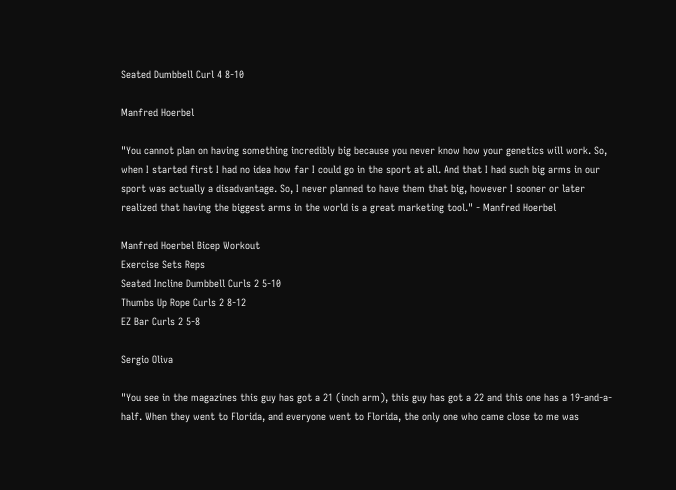Seated Dumbbell Curl 4 8-10

Manfred Hoerbel

"You cannot plan on having something incredibly big because you never know how your genetics will work. So, when I started first I had no idea how far I could go in the sport at all. And that I had such big arms in our sport was actually a disadvantage. So, I never planned to have them that big, however I sooner or later realized that having the biggest arms in the world is a great marketing tool." - Manfred Hoerbel

Manfred Hoerbel Bicep Workout
Exercise Sets Reps
Seated Incline Dumbbell Curls 2 5-10
Thumbs Up Rope Curls 2 8-12
EZ Bar Curls 2 5-8

Sergio Oliva

"You see in the magazines this guy has got a 21 (inch arm), this guy has got a 22 and this one has a 19-and-a-half. When they went to Florida, and everyone went to Florida, the only one who came close to me was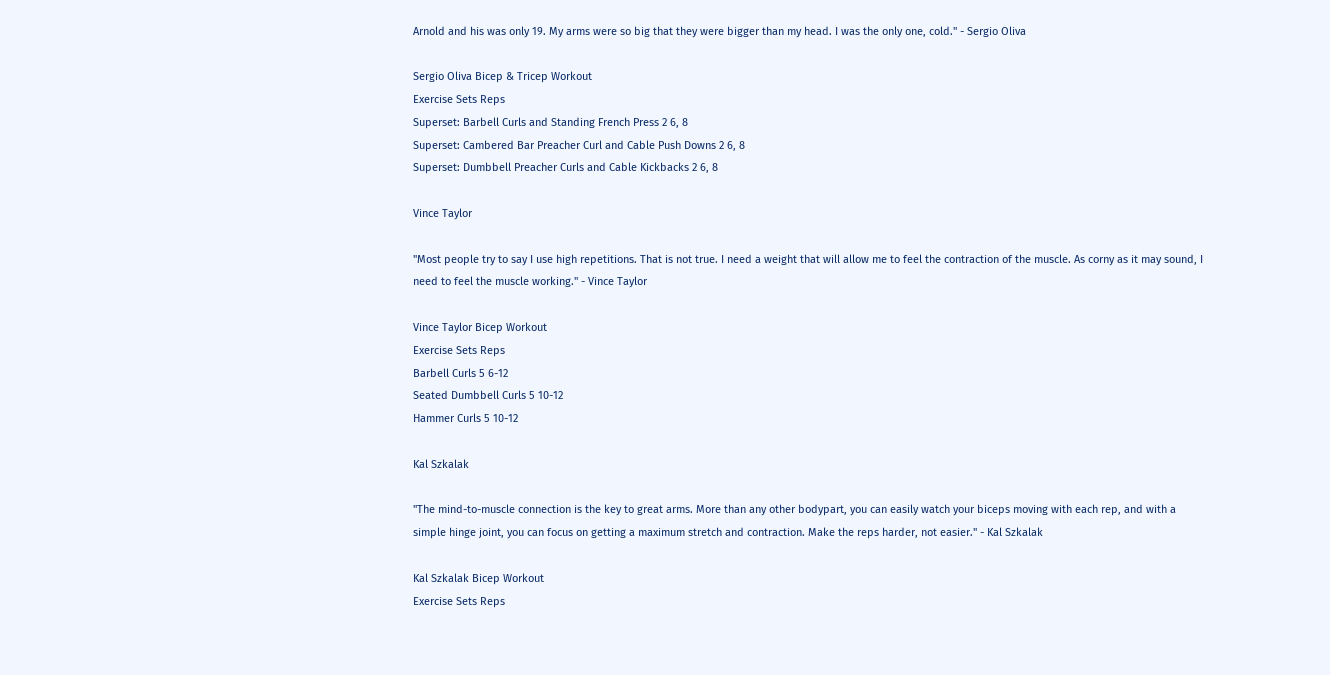Arnold and his was only 19. My arms were so big that they were bigger than my head. I was the only one, cold." - Sergio Oliva

Sergio Oliva Bicep & Tricep Workout
Exercise Sets Reps
Superset: Barbell Curls and Standing French Press 2 6, 8
Superset: Cambered Bar Preacher Curl and Cable Push Downs 2 6, 8
Superset: Dumbbell Preacher Curls and Cable Kickbacks 2 6, 8

Vince Taylor

"Most people try to say I use high repetitions. That is not true. I need a weight that will allow me to feel the contraction of the muscle. As corny as it may sound, I need to feel the muscle working." - Vince Taylor

Vince Taylor Bicep Workout
Exercise Sets Reps
Barbell Curls 5 6-12
Seated Dumbbell Curls 5 10-12
Hammer Curls 5 10-12

Kal Szkalak

"The mind-to-muscle connection is the key to great arms. More than any other bodypart, you can easily watch your biceps moving with each rep, and with a simple hinge joint, you can focus on getting a maximum stretch and contraction. Make the reps harder, not easier." - Kal Szkalak

Kal Szkalak Bicep Workout
Exercise Sets Reps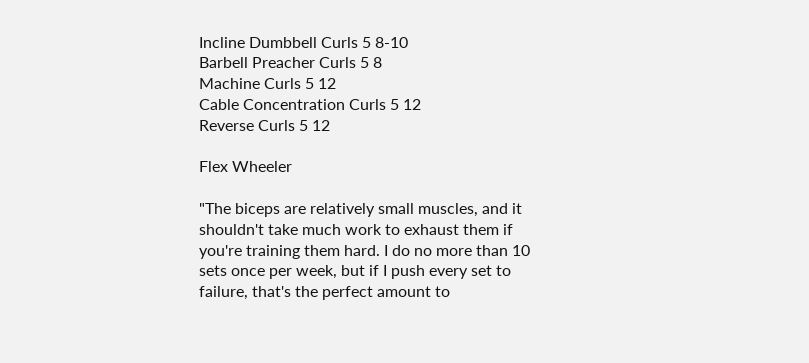Incline Dumbbell Curls 5 8-10
Barbell Preacher Curls 5 8
Machine Curls 5 12
Cable Concentration Curls 5 12
Reverse Curls 5 12

Flex Wheeler

"The biceps are relatively small muscles, and it shouldn't take much work to exhaust them if you're training them hard. I do no more than 10 sets once per week, but if I push every set to failure, that's the perfect amount to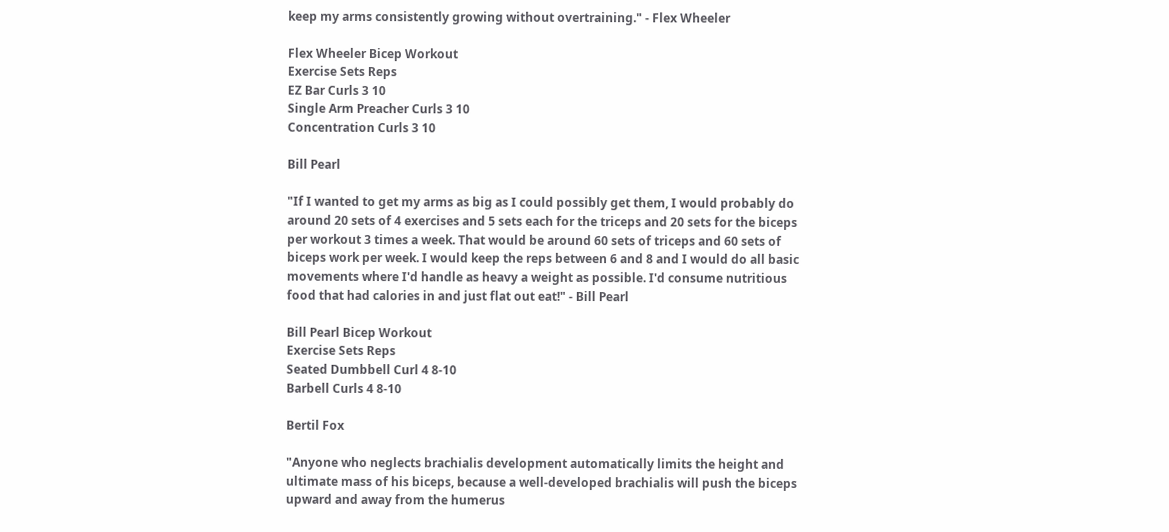keep my arms consistently growing without overtraining." - Flex Wheeler

Flex Wheeler Bicep Workout
Exercise Sets Reps
EZ Bar Curls 3 10
Single Arm Preacher Curls 3 10
Concentration Curls 3 10

Bill Pearl

"If I wanted to get my arms as big as I could possibly get them, I would probably do around 20 sets of 4 exercises and 5 sets each for the triceps and 20 sets for the biceps per workout 3 times a week. That would be around 60 sets of triceps and 60 sets of biceps work per week. I would keep the reps between 6 and 8 and I would do all basic movements where I'd handle as heavy a weight as possible. I'd consume nutritious food that had calories in and just flat out eat!" - Bill Pearl

Bill Pearl Bicep Workout
Exercise Sets Reps
Seated Dumbbell Curl 4 8-10
Barbell Curls 4 8-10

Bertil Fox

"Anyone who neglects brachialis development automatically limits the height and ultimate mass of his biceps, because a well-developed brachialis will push the biceps upward and away from the humerus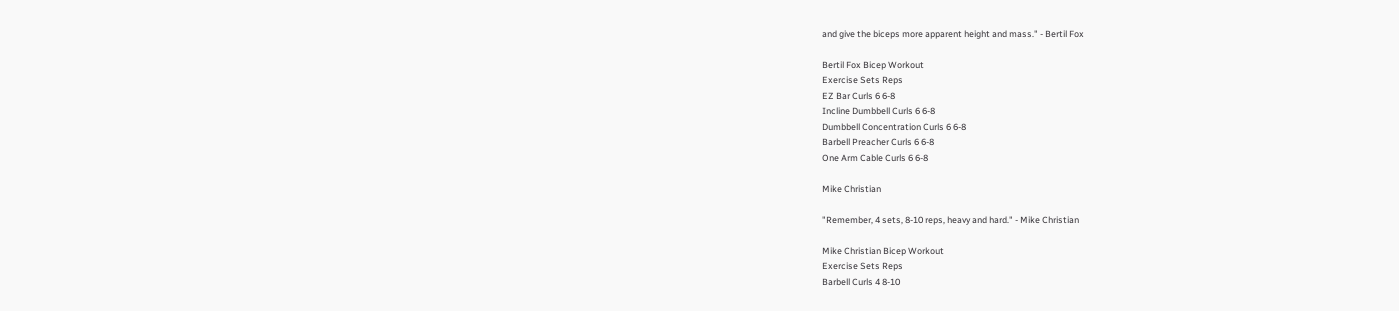and give the biceps more apparent height and mass." - Bertil Fox

Bertil Fox Bicep Workout
Exercise Sets Reps
EZ Bar Curls 6 6-8
Incline Dumbbell Curls 6 6-8
Dumbbell Concentration Curls 6 6-8
Barbell Preacher Curls 6 6-8
One Arm Cable Curls 6 6-8

Mike Christian

"Remember, 4 sets, 8-10 reps, heavy and hard." - Mike Christian

Mike Christian Bicep Workout
Exercise Sets Reps
Barbell Curls 4 8-10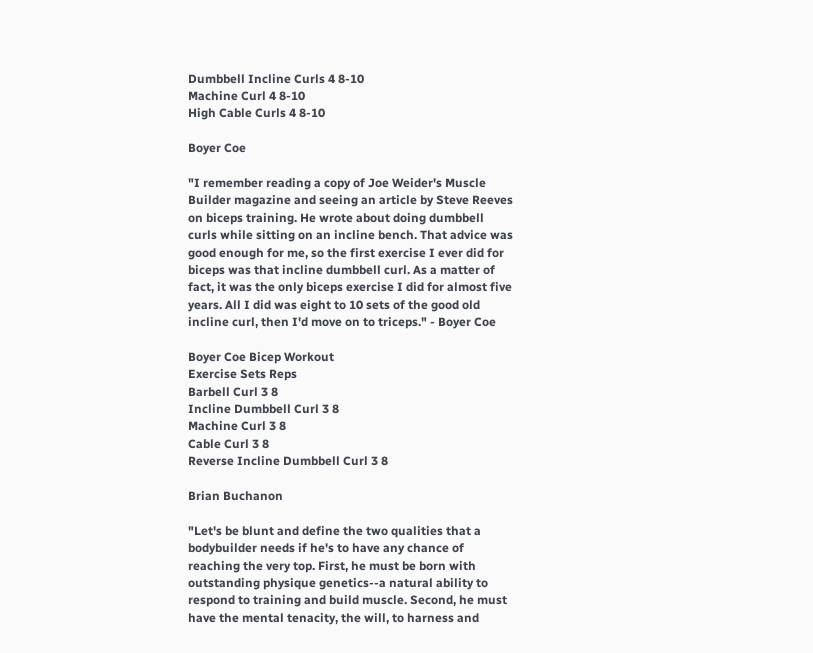Dumbbell Incline Curls 4 8-10
Machine Curl 4 8-10
High Cable Curls 4 8-10

Boyer Coe

"I remember reading a copy of Joe Weider's Muscle Builder magazine and seeing an article by Steve Reeves on biceps training. He wrote about doing dumbbell curls while sitting on an incline bench. That advice was good enough for me, so the first exercise I ever did for biceps was that incline dumbbell curl. As a matter of fact, it was the only biceps exercise I did for almost five years. All I did was eight to 10 sets of the good old incline curl, then I'd move on to triceps." - Boyer Coe

Boyer Coe Bicep Workout
Exercise Sets Reps
Barbell Curl 3 8
Incline Dumbbell Curl 3 8
Machine Curl 3 8
Cable Curl 3 8
Reverse Incline Dumbbell Curl 3 8

Brian Buchanon

"Let's be blunt and define the two qualities that a bodybuilder needs if he's to have any chance of reaching the very top. First, he must be born with outstanding physique genetics--a natural ability to respond to training and build muscle. Second, he must have the mental tenacity, the will, to harness and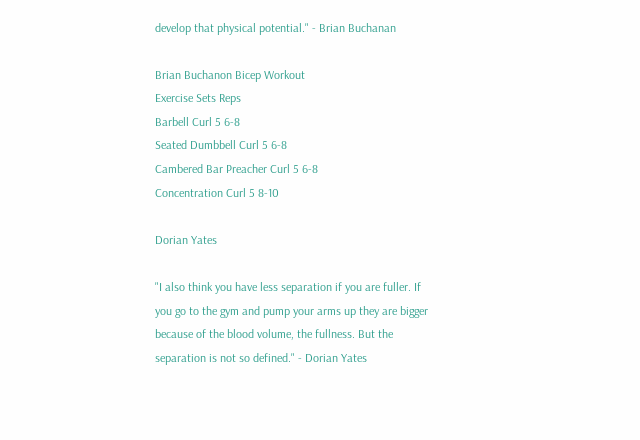develop that physical potential." - Brian Buchanan

Brian Buchanon Bicep Workout
Exercise Sets Reps
Barbell Curl 5 6-8
Seated Dumbbell Curl 5 6-8
Cambered Bar Preacher Curl 5 6-8
Concentration Curl 5 8-10

Dorian Yates

"I also think you have less separation if you are fuller. If you go to the gym and pump your arms up they are bigger because of the blood volume, the fullness. But the separation is not so defined." - Dorian Yates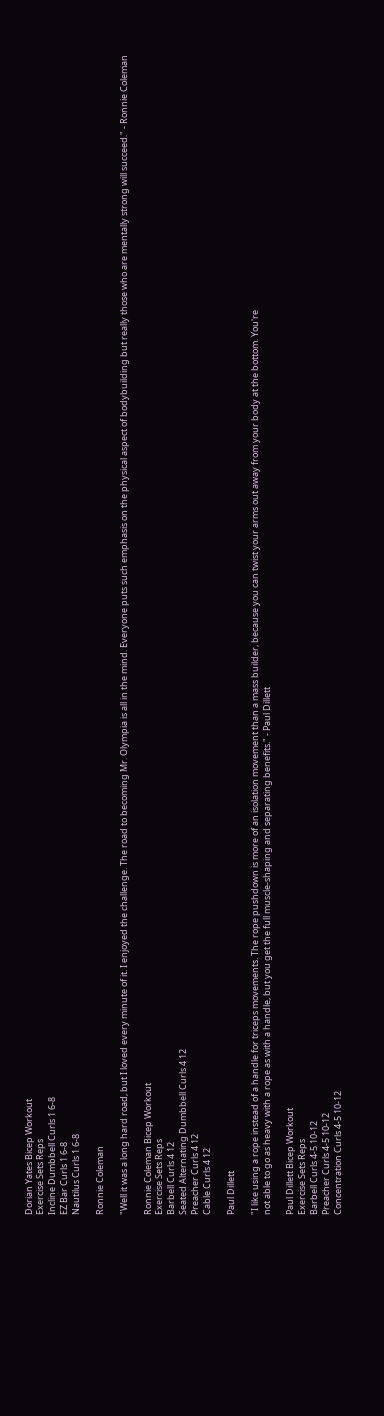Dorian Yates Bicep Workout
Exercise Sets Reps
Incline Dumbbell Curls 1 6-8
EZ Bar Curls 1 6-8
Nautilus Curls 1 6-8

Ronnie Coleman

"Well it was a long hard road, but I loved every minute of it. I enjoyed the challenge. The road to becoming Mr. Olympia is all in the mind. Everyone puts such emphasis on the physical aspect of bodybuilding but really those who are mentally strong will succeed." - Ronnie Coleman

Ronnie Coleman Bicep Workout
Exercise Sets Reps
Barbell Curls 4 12
Seated Alternating Dumbbell Curls 4 12
Preacher Curls 4 12
Cable Curls 4 12

Paul Dillett

"I like using a rope instead of a handle for triceps movements. The rope pushdown is more of an isolation movement than a mass builder, because you can twist your arms out away from your body at the bottom. You're
not able to go as heavy with a rope as with a handle, but you get the full muscle-shaping and separating benefits." - Paul Dillett

Paul Dillett Bicep Workout
Exercise Sets Reps
Barbell Curls 4-5 10-12
Preacher Curls 4-5 10-12
Concentration Curls 4-5 10-12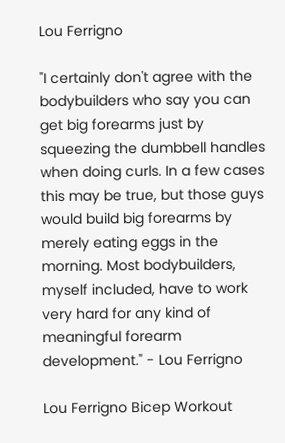Lou Ferrigno

"I certainly don't agree with the bodybuilders who say you can get big forearms just by squeezing the dumbbell handles when doing curls. In a few cases this may be true, but those guys would build big forearms by merely eating eggs in the morning. Most bodybuilders, myself included, have to work very hard for any kind of meaningful forearm development." - Lou Ferrigno

Lou Ferrigno Bicep Workout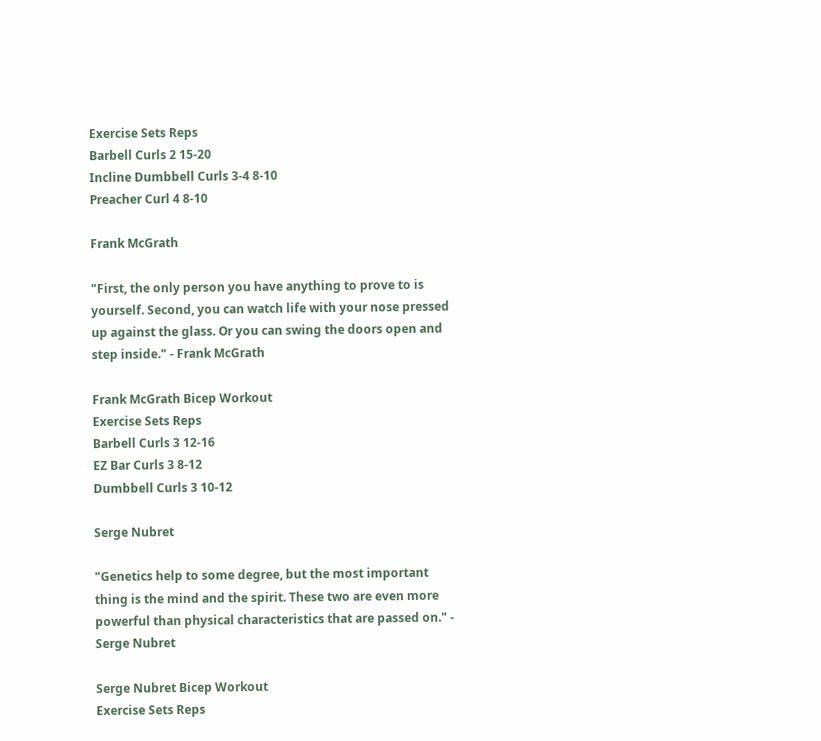Exercise Sets Reps
Barbell Curls 2 15-20
Incline Dumbbell Curls 3-4 8-10
Preacher Curl 4 8-10

Frank McGrath

"First, the only person you have anything to prove to is yourself. Second, you can watch life with your nose pressed up against the glass. Or you can swing the doors open and step inside." - Frank McGrath

Frank McGrath Bicep Workout
Exercise Sets Reps
Barbell Curls 3 12-16
EZ Bar Curls 3 8-12
Dumbbell Curls 3 10-12

Serge Nubret

"Genetics help to some degree, but the most important thing is the mind and the spirit. These two are even more powerful than physical characteristics that are passed on." - Serge Nubret

Serge Nubret Bicep Workout
Exercise Sets Reps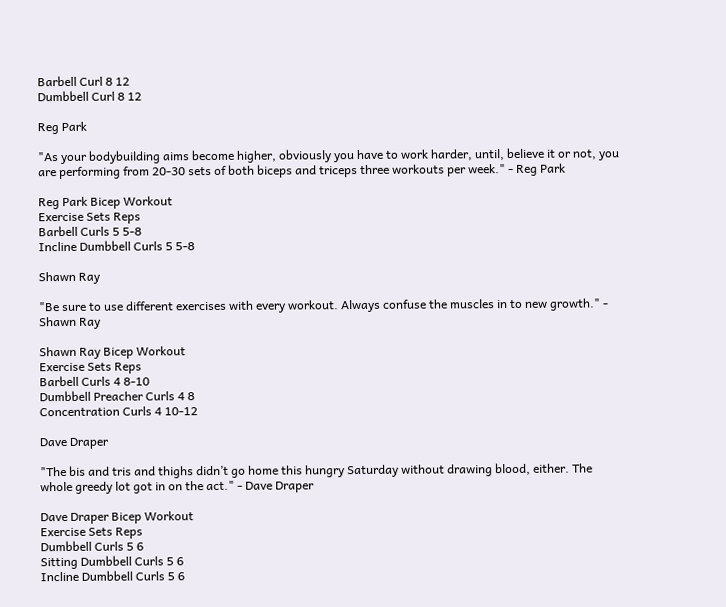Barbell Curl 8 12
Dumbbell Curl 8 12

Reg Park

"As your bodybuilding aims become higher, obviously you have to work harder, until, believe it or not, you are performing from 20-30 sets of both biceps and triceps three workouts per week." - Reg Park

Reg Park Bicep Workout
Exercise Sets Reps
Barbell Curls 5 5-8
Incline Dumbbell Curls 5 5-8

Shawn Ray

"Be sure to use different exercises with every workout. Always confuse the muscles in to new growth." - Shawn Ray

Shawn Ray Bicep Workout
Exercise Sets Reps
Barbell Curls 4 8-10
Dumbbell Preacher Curls 4 8
Concentration Curls 4 10-12

Dave Draper

"The bis and tris and thighs didn’t go home this hungry Saturday without drawing blood, either. The whole greedy lot got in on the act." - Dave Draper

Dave Draper Bicep Workout
Exercise Sets Reps
Dumbbell Curls 5 6
Sitting Dumbbell Curls 5 6
Incline Dumbbell Curls 5 6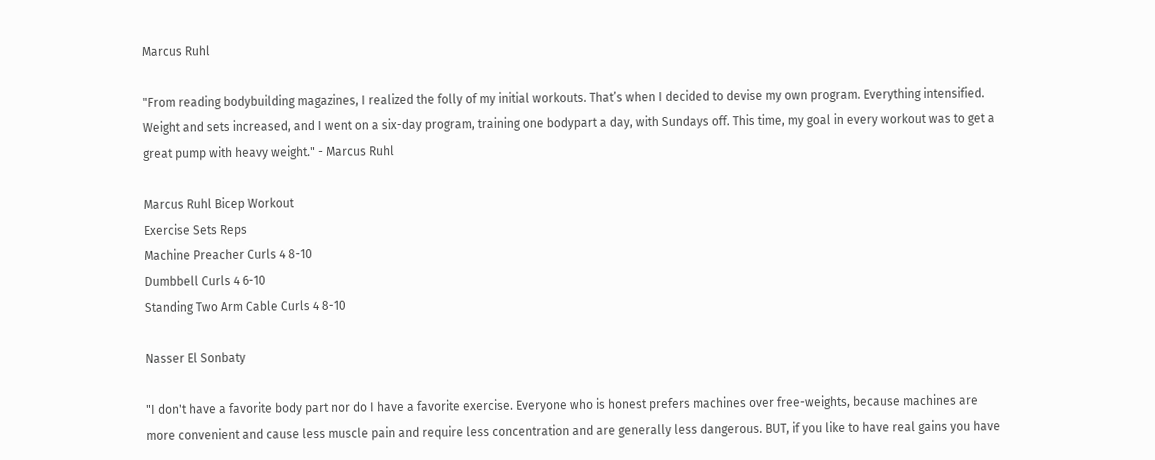Marcus Ruhl

"From reading bodybuilding magazines, I realized the folly of my initial workouts. That’s when I decided to devise my own program. Everything intensified. Weight and sets increased, and I went on a six-day program, training one bodypart a day, with Sundays off. This time, my goal in every workout was to get a great pump with heavy weight." - Marcus Ruhl

Marcus Ruhl Bicep Workout
Exercise Sets Reps
Machine Preacher Curls 4 8-10
Dumbbell Curls 4 6-10
Standing Two Arm Cable Curls 4 8-10

Nasser El Sonbaty

"I don't have a favorite body part nor do I have a favorite exercise. Everyone who is honest prefers machines over free-weights, because machines are more convenient and cause less muscle pain and require less concentration and are generally less dangerous. BUT, if you like to have real gains you have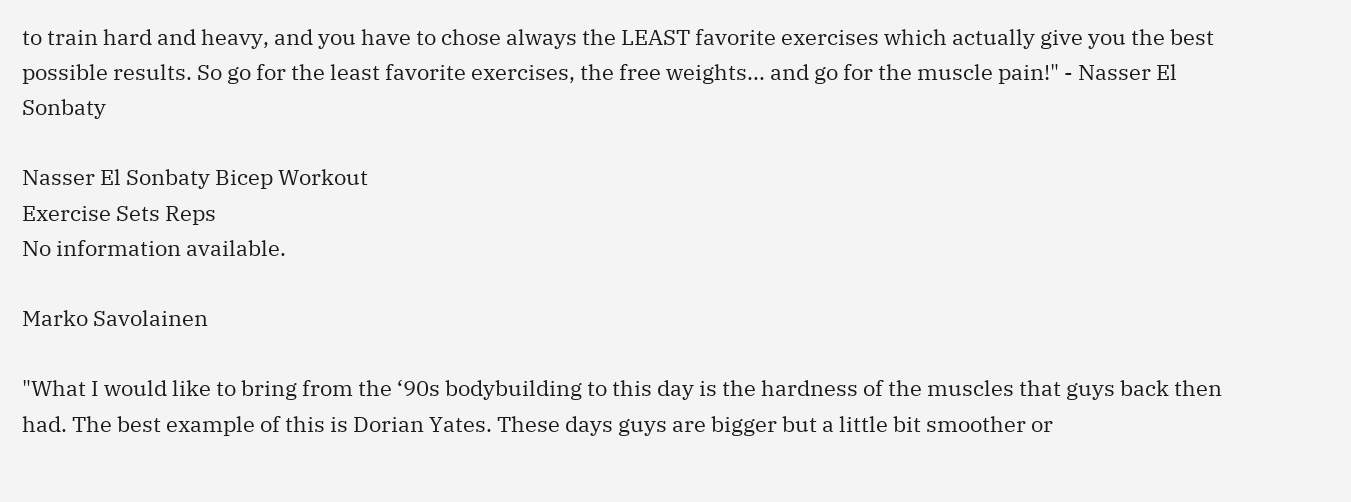to train hard and heavy, and you have to chose always the LEAST favorite exercises which actually give you the best possible results. So go for the least favorite exercises, the free weights... and go for the muscle pain!" - Nasser El Sonbaty

Nasser El Sonbaty Bicep Workout
Exercise Sets Reps
No information available.

Marko Savolainen

"What I would like to bring from the ‘90s bodybuilding to this day is the hardness of the muscles that guys back then had. The best example of this is Dorian Yates. These days guys are bigger but a little bit smoother or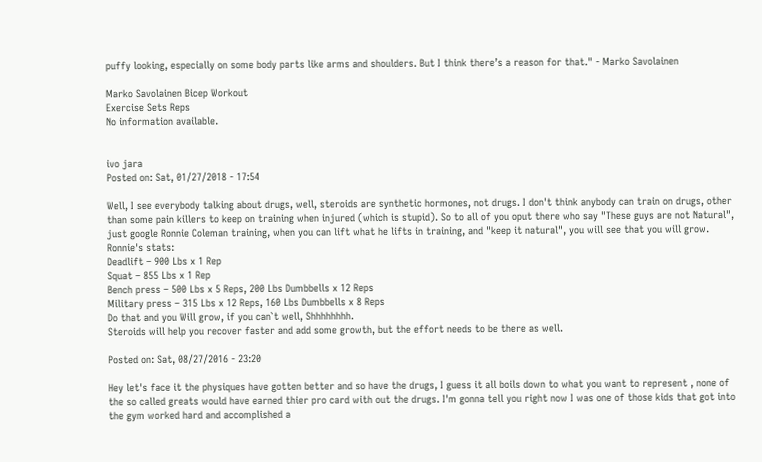puffy looking, especially on some body parts like arms and shoulders. But I think there’s a reason for that." - Marko Savolainen

Marko Savolainen Bicep Workout
Exercise Sets Reps
No information available.


ivo jara
Posted on: Sat, 01/27/2018 - 17:54

Well, I see everybody talking about drugs, well, steroids are synthetic hormones, not drugs. I don't think anybody can train on drugs, other than some pain killers to keep on training when injured (which is stupid). So to all of you oput there who say "These guys are not Natural", just google Ronnie Coleman training, when you can lift what he lifts in training, and "keep it natural", you will see that you will grow. Ronnie's stats:
Deadlift – 900 Lbs x 1 Rep
Squat – 855 Lbs x 1 Rep
Bench press – 500 Lbs x 5 Reps, 200 Lbs Dumbbells x 12 Reps
Military press – 315 Lbs x 12 Reps, 160 Lbs Dumbbells x 8 Reps
Do that and you Will grow, if you can`t well, Shhhhhhhh.
Steroids will help you recover faster and add some growth, but the effort needs to be there as well.

Posted on: Sat, 08/27/2016 - 23:20

Hey let's face it the physiques have gotten better and so have the drugs, I guess it all boils down to what you want to represent , none of the so called greats would have earned thier pro card with out the drugs. I'm gonna tell you right now I was one of those kids that got into the gym worked hard and accomplished a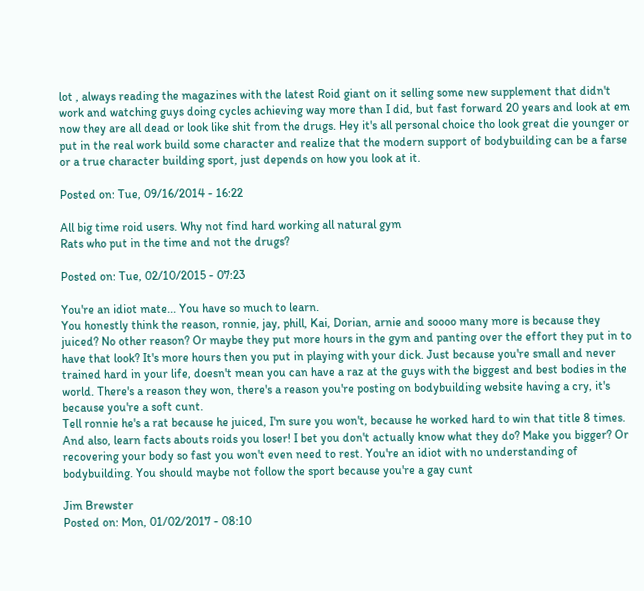lot , always reading the magazines with the latest Roid giant on it selling some new supplement that didn't work and watching guys doing cycles achieving way more than I did, but fast forward 20 years and look at em now they are all dead or look like shit from the drugs. Hey it's all personal choice tho look great die younger or put in the real work build some character and realize that the modern support of bodybuilding can be a farse or a true character building sport, just depends on how you look at it.

Posted on: Tue, 09/16/2014 - 16:22

All big time roid users. Why not find hard working all natural gym
Rats who put in the time and not the drugs?

Posted on: Tue, 02/10/2015 - 07:23

You're an idiot mate... You have so much to learn.
You honestly think the reason, ronnie, jay, phill, Kai, Dorian, arnie and soooo many more is because they juiced? No other reason? Or maybe they put more hours in the gym and panting over the effort they put in to have that look? It's more hours then you put in playing with your dick. Just because you're small and never trained hard in your life, doesn't mean you can have a raz at the guys with the biggest and best bodies in the world. There's a reason they won, there's a reason you're posting on bodybuilding website having a cry, it's because you're a soft cunt.
Tell ronnie he's a rat because he juiced, I'm sure you won't, because he worked hard to win that title 8 times.
And also, learn facts abouts roids you loser! I bet you don't actually know what they do? Make you bigger? Or recovering your body so fast you won't even need to rest. You're an idiot with no understanding of bodybuilding. You should maybe not follow the sport because you're a gay cunt

Jim Brewster
Posted on: Mon, 01/02/2017 - 08:10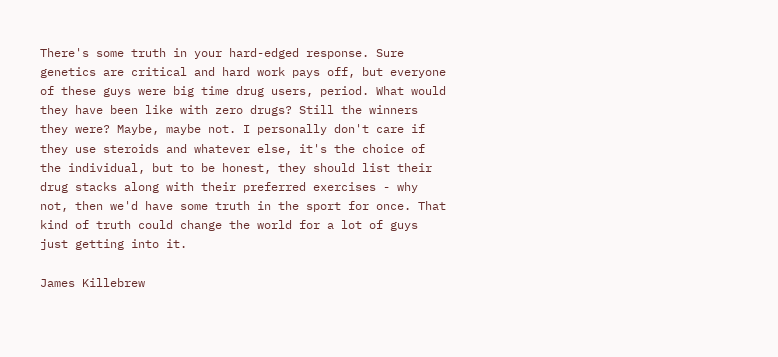There's some truth in your hard-edged response. Sure genetics are critical and hard work pays off, but everyone of these guys were big time drug users, period. What would they have been like with zero drugs? Still the winners they were? Maybe, maybe not. I personally don't care if they use steroids and whatever else, it's the choice of the individual, but to be honest, they should list their drug stacks along with their preferred exercises - why not, then we'd have some truth in the sport for once. That kind of truth could change the world for a lot of guys just getting into it.

James Killebrew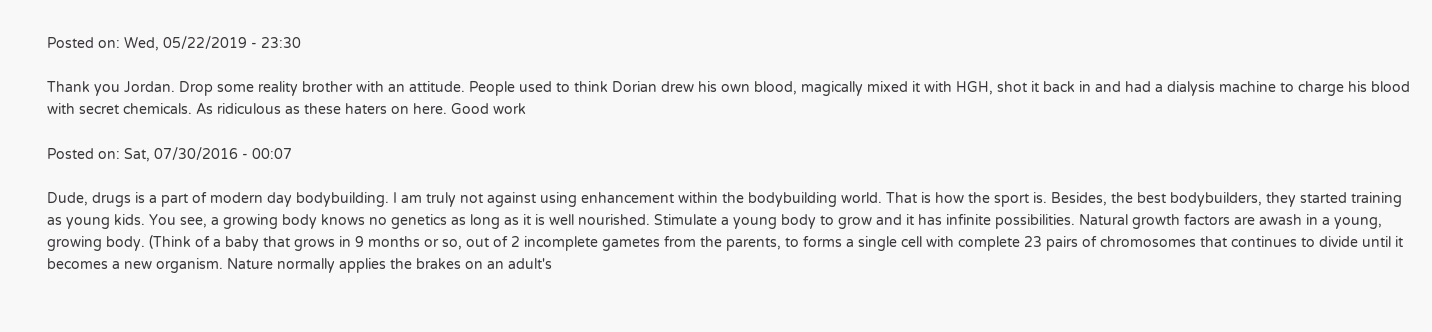Posted on: Wed, 05/22/2019 - 23:30

Thank you Jordan. Drop some reality brother with an attitude. People used to think Dorian drew his own blood, magically mixed it with HGH, shot it back in and had a dialysis machine to charge his blood with secret chemicals. As ridiculous as these haters on here. Good work

Posted on: Sat, 07/30/2016 - 00:07

Dude, drugs is a part of modern day bodybuilding. I am truly not against using enhancement within the bodybuilding world. That is how the sport is. Besides, the best bodybuilders, they started training as young kids. You see, a growing body knows no genetics as long as it is well nourished. Stimulate a young body to grow and it has infinite possibilities. Natural growth factors are awash in a young, growing body. (Think of a baby that grows in 9 months or so, out of 2 incomplete gametes from the parents, to forms a single cell with complete 23 pairs of chromosomes that continues to divide until it becomes a new organism. Nature normally applies the brakes on an adult's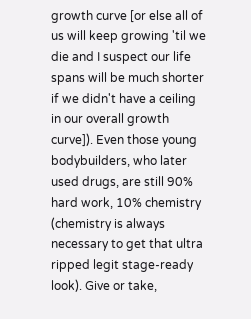growth curve [or else all of us will keep growing 'til we die and I suspect our life spans will be much shorter if we didn't have a ceiling in our overall growth curve]). Even those young bodybuilders, who later used drugs, are still 90% hard work, 10% chemistry (chemistry is always necessary to get that ultra ripped legit stage-ready look). Give or take,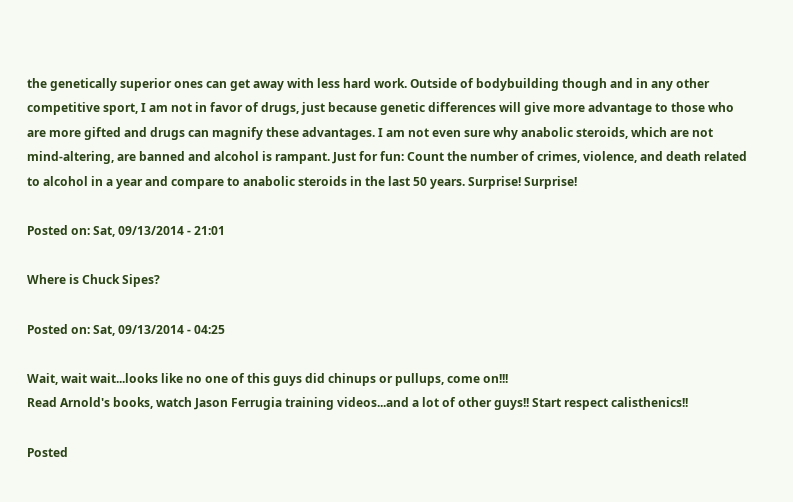the genetically superior ones can get away with less hard work. Outside of bodybuilding though and in any other competitive sport, I am not in favor of drugs, just because genetic differences will give more advantage to those who are more gifted and drugs can magnify these advantages. I am not even sure why anabolic steroids, which are not mind-altering, are banned and alcohol is rampant. Just for fun: Count the number of crimes, violence, and death related to alcohol in a year and compare to anabolic steroids in the last 50 years. Surprise! Surprise!

Posted on: Sat, 09/13/2014 - 21:01

Where is Chuck Sipes?

Posted on: Sat, 09/13/2014 - 04:25

Wait, wait wait...looks like no one of this guys did chinups or pullups, come on!!!
Read Arnold's books, watch Jason Ferrugia training videos...and a lot of other guys!! Start respect calisthenics!!

Posted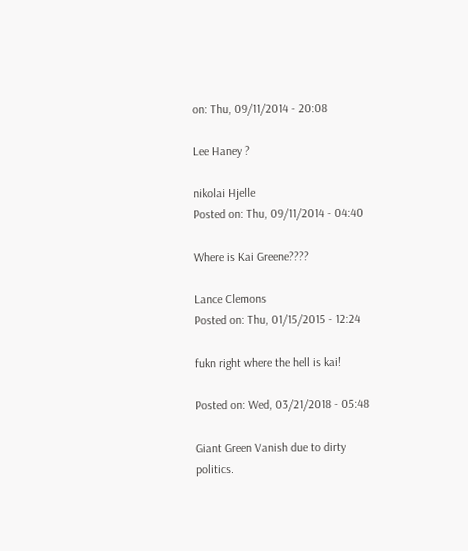on: Thu, 09/11/2014 - 20:08

Lee Haney ?

nikolai Hjelle
Posted on: Thu, 09/11/2014 - 04:40

Where is Kai Greene????

Lance Clemons
Posted on: Thu, 01/15/2015 - 12:24

fukn right where the hell is kai!

Posted on: Wed, 03/21/2018 - 05:48

Giant Green Vanish due to dirty politics.